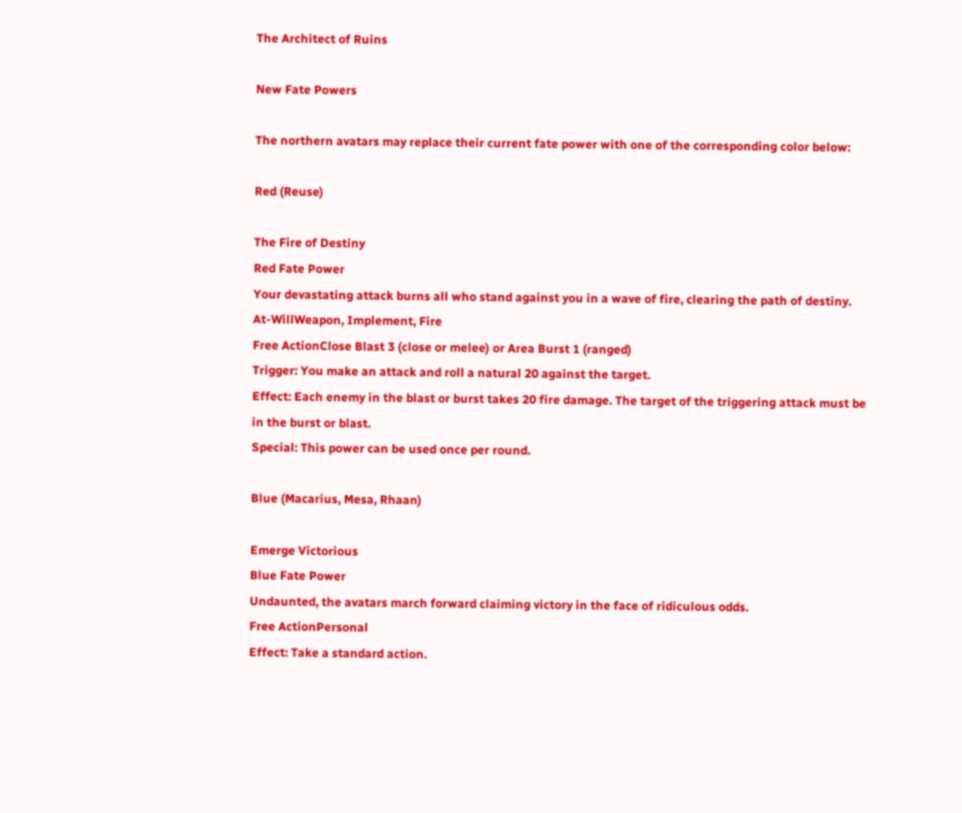The Architect of Ruins

New Fate Powers

The northern avatars may replace their current fate power with one of the corresponding color below:

Red (Reuse)

The Fire of Destiny
Red Fate Power
Your devastating attack burns all who stand against you in a wave of fire, clearing the path of destiny.
At-WillWeapon, Implement, Fire
Free ActionClose Blast 3 (close or melee) or Area Burst 1 (ranged)
Trigger: You make an attack and roll a natural 20 against the target.
Effect: Each enemy in the blast or burst takes 20 fire damage. The target of the triggering attack must be in the burst or blast.
Special: This power can be used once per round.

Blue (Macarius, Mesa, Rhaan)

Emerge Victorious
Blue Fate Power
Undaunted, the avatars march forward claiming victory in the face of ridiculous odds.
Free ActionPersonal
Effect: Take a standard action.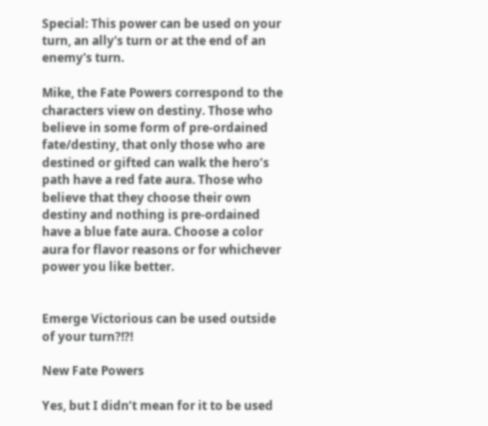Special: This power can be used on your turn, an ally's turn or at the end of an enemy's turn.

Mike, the Fate Powers correspond to the characters view on destiny. Those who believe in some form of pre-ordained fate/destiny, that only those who are destined or gifted can walk the hero’s path have a red fate aura. Those who believe that they choose their own destiny and nothing is pre-ordained have a blue fate aura. Choose a color aura for flavor reasons or for whichever power you like better.


Emerge Victorious can be used outside of your turn?!?!

New Fate Powers

Yes, but I didn’t mean for it to be used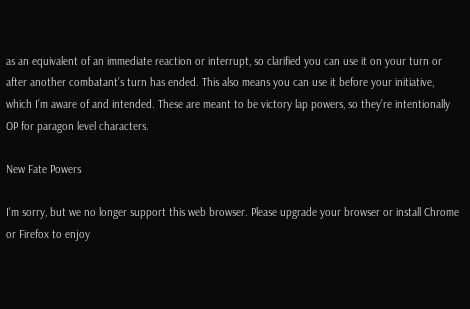as an equivalent of an immediate reaction or interrupt, so clarified you can use it on your turn or after another combatant’s turn has ended. This also means you can use it before your initiative, which I’m aware of and intended. These are meant to be victory lap powers, so they’re intentionally OP for paragon level characters.

New Fate Powers

I'm sorry, but we no longer support this web browser. Please upgrade your browser or install Chrome or Firefox to enjoy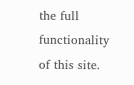the full functionality of this site.